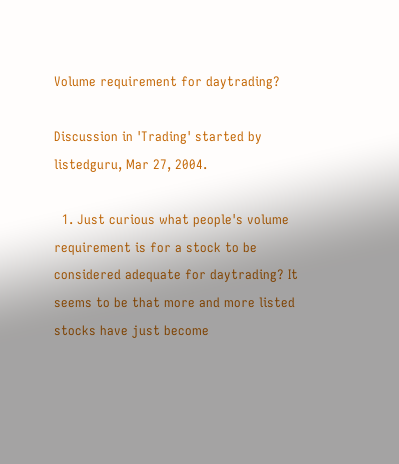Volume requirement for daytrading?

Discussion in 'Trading' started by listedguru, Mar 27, 2004.

  1. Just curious what people's volume requirement is for a stock to be considered adequate for daytrading? It seems to be that more and more listed stocks have just become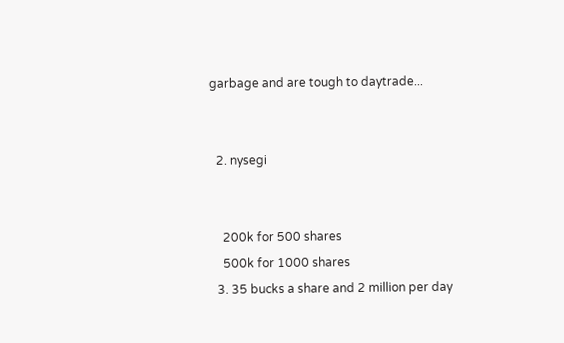garbage and are tough to daytrade...


  2. nysegi


    200k for 500 shares
    500k for 1000 shares
  3. 35 bucks a share and 2 million per day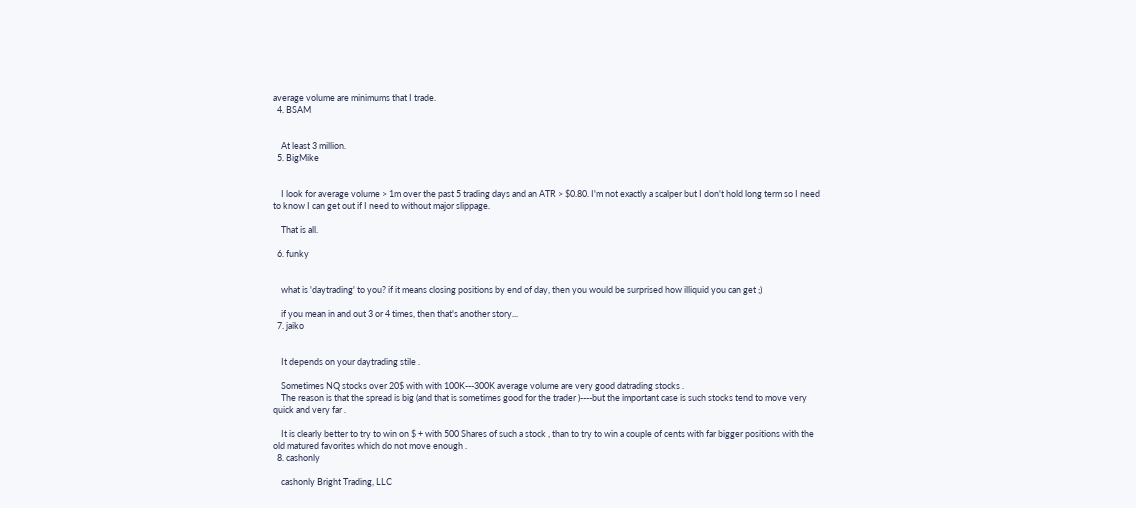average volume are minimums that I trade.
  4. BSAM


    At least 3 million.
  5. BigMike


    I look for average volume > 1m over the past 5 trading days and an ATR > $0.80. I'm not exactly a scalper but I don't hold long term so I need to know I can get out if I need to without major slippage.

    That is all.

  6. funky


    what is 'daytrading' to you? if it means closing positions by end of day, then you would be surprised how illiquid you can get ;)

    if you mean in and out 3 or 4 times, then that's another story...
  7. jaiko


    It depends on your daytrading stile .

    Sometimes NQ stocks over 20$ with with 100K---300K average volume are very good datrading stocks .
    The reason is that the spread is big (and that is sometimes good for the trader )----but the important case is such stocks tend to move very quick and very far .

    It is clearly better to try to win on $ + with 500 Shares of such a stock , than to try to win a couple of cents with far bigger positions with the old matured favorites which do not move enough .
  8. cashonly

    cashonly Bright Trading, LLC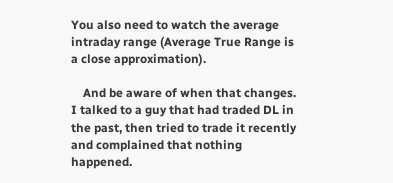You also need to watch the average intraday range (Average True Range is a close approximation).

    And be aware of when that changes. I talked to a guy that had traded DL in the past, then tried to trade it recently and complained that nothing happened.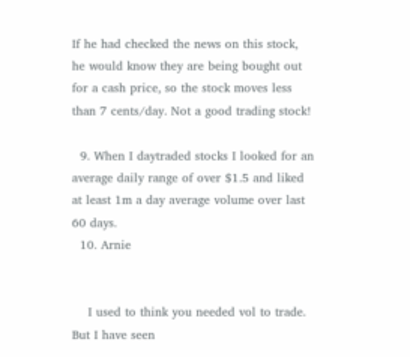If he had checked the news on this stock, he would know they are being bought out for a cash price, so the stock moves less than 7 cents/day. Not a good trading stock!

  9. When I daytraded stocks I looked for an average daily range of over $1.5 and liked at least 1m a day average volume over last 60 days.
  10. Arnie


    I used to think you needed vol to trade. But I have seen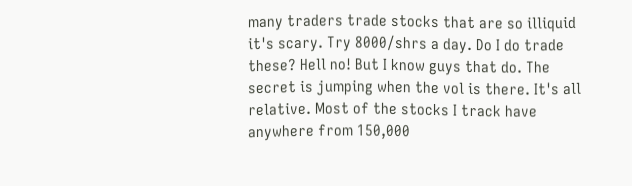many traders trade stocks that are so illiquid it's scary. Try 8000/shrs a day. Do I do trade these? Hell no! But I know guys that do. The secret is jumping when the vol is there. It's all relative. Most of the stocks I track have anywhere from 150,000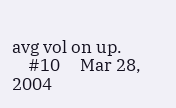avg vol on up.
    #10     Mar 28, 2004